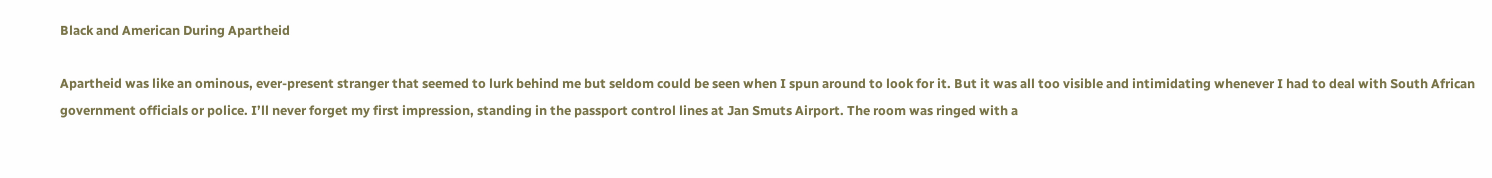Black and American During Apartheid

Apartheid was like an ominous, ever-present stranger that seemed to lurk behind me but seldom could be seen when I spun around to look for it. But it was all too visible and intimidating whenever I had to deal with South African government officials or police. I’ll never forget my first impression, standing in the passport control lines at Jan Smuts Airport. The room was ringed with a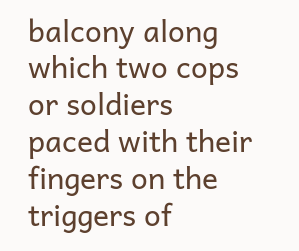balcony along which two cops or soldiers paced with their fingers on the triggers of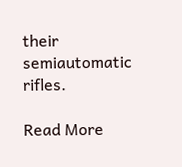their semiautomatic rifles.

Read More